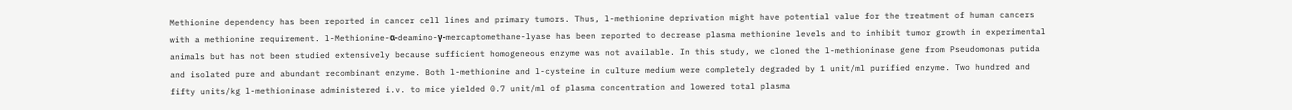Methionine dependency has been reported in cancer cell lines and primary tumors. Thus, l-methionine deprivation might have potential value for the treatment of human cancers with a methionine requirement. l-Methionine-α-deamino-γ-mercaptomethane-lyase has been reported to decrease plasma methionine levels and to inhibit tumor growth in experimental animals but has not been studied extensively because sufficient homogeneous enzyme was not available. In this study, we cloned the l-methioninase gene from Pseudomonas putida and isolated pure and abundant recombinant enzyme. Both l-methionine and l-cysteine in culture medium were completely degraded by 1 unit/ml purified enzyme. Two hundred and fifty units/kg l-methioninase administered i.v. to mice yielded 0.7 unit/ml of plasma concentration and lowered total plasma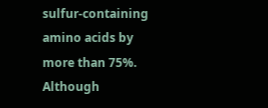sulfur-containing amino acids by more than 75%. Although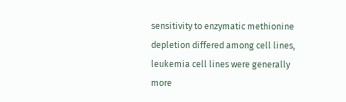sensitivity to enzymatic methionine depletion differed among cell lines, leukemia cell lines were generally more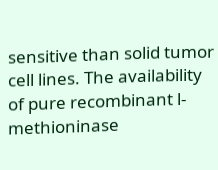sensitive than solid tumor cell lines. The availability of pure recombinant l-methioninase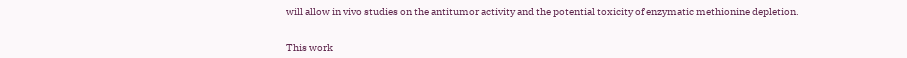will allow in vivo studies on the antitumor activity and the potential toxicity of enzymatic methionine depletion.


This work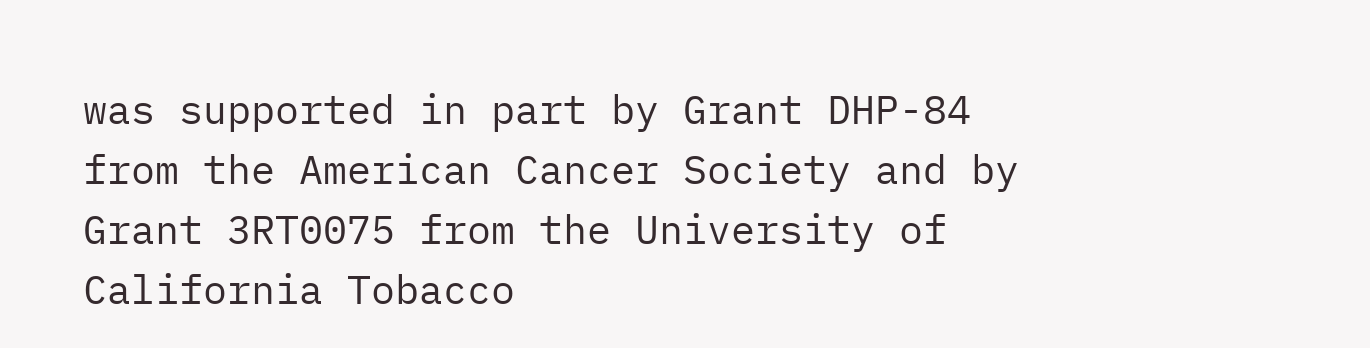was supported in part by Grant DHP-84 from the American Cancer Society and by Grant 3RT0075 from the University of California Tobacco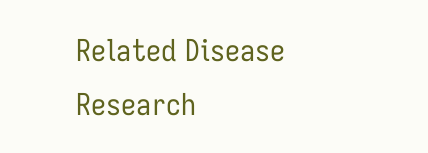Related Disease Research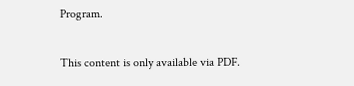Program.

This content is only available via PDF.